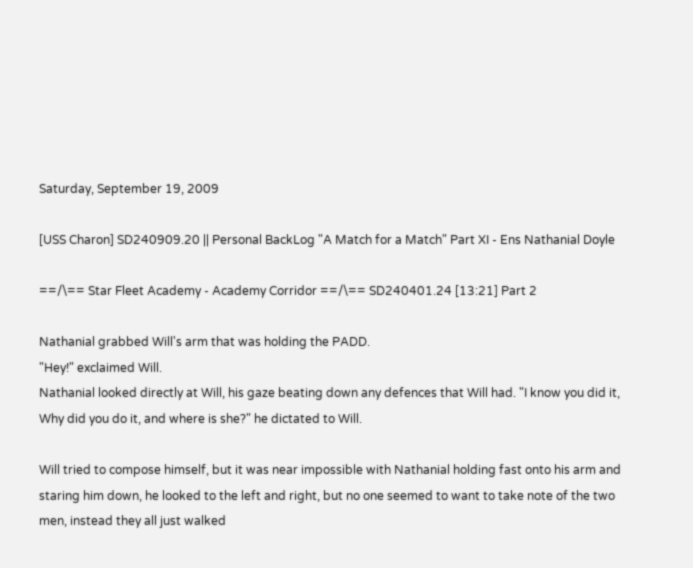Saturday, September 19, 2009

[USS Charon] SD240909.20 || Personal BackLog "A Match for a Match" Part XI - Ens Nathanial Doyle

==/\== Star Fleet Academy - Academy Corridor ==/\== SD240401.24 [13:21] Part 2

Nathanial grabbed Will's arm that was holding the PADD.
"Hey!" exclaimed Will.
Nathanial looked directly at Will, his gaze beating down any defences that Will had. "I know you did it, Why did you do it, and where is she?" he dictated to Will.

Will tried to compose himself, but it was near impossible with Nathanial holding fast onto his arm and staring him down, he looked to the left and right, but no one seemed to want to take note of the two men, instead they all just walked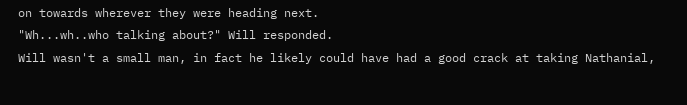on towards wherever they were heading next.
"Wh...wh..who talking about?" Will responded.
Will wasn't a small man, in fact he likely could have had a good crack at taking Nathanial,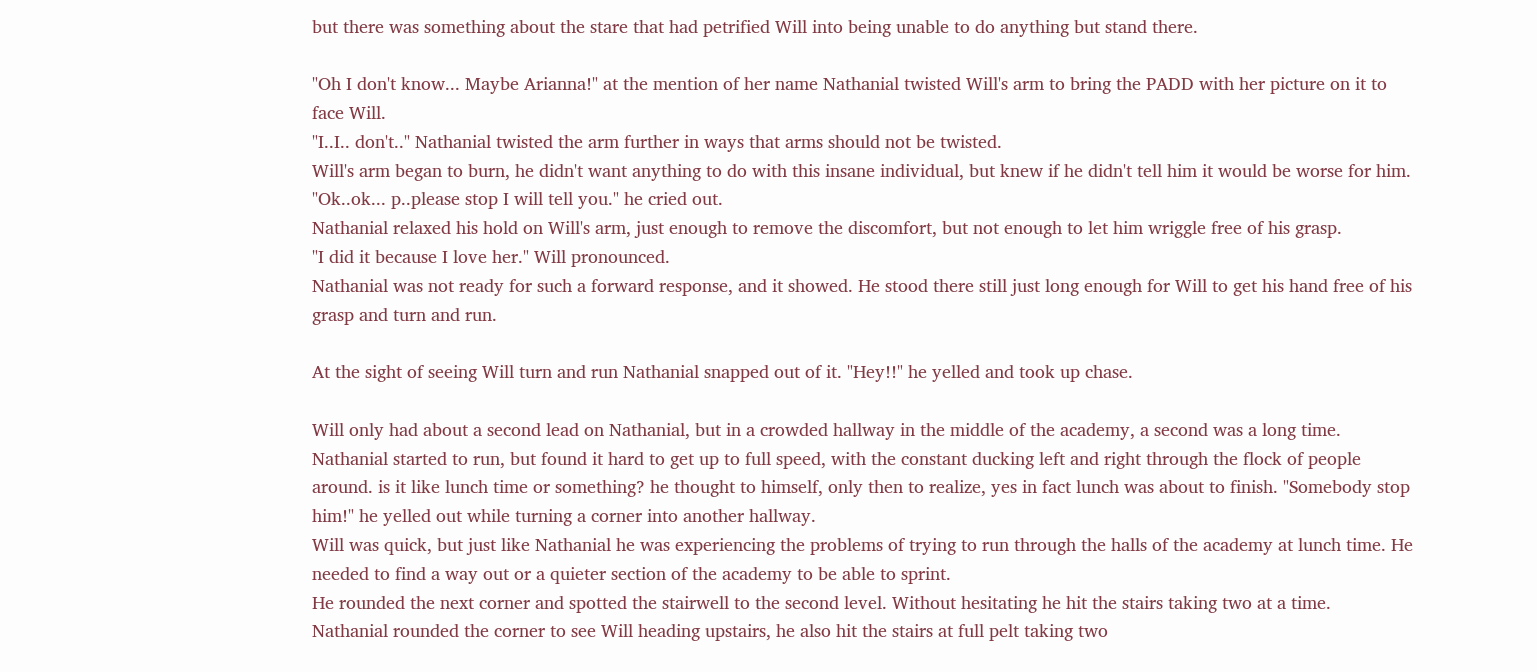but there was something about the stare that had petrified Will into being unable to do anything but stand there.

"Oh I don't know... Maybe Arianna!" at the mention of her name Nathanial twisted Will's arm to bring the PADD with her picture on it to face Will.
"I..I.. don't.." Nathanial twisted the arm further in ways that arms should not be twisted.
Will's arm began to burn, he didn't want anything to do with this insane individual, but knew if he didn't tell him it would be worse for him.
"Ok..ok... p..please stop I will tell you." he cried out.
Nathanial relaxed his hold on Will's arm, just enough to remove the discomfort, but not enough to let him wriggle free of his grasp.
"I did it because I love her." Will pronounced.
Nathanial was not ready for such a forward response, and it showed. He stood there still just long enough for Will to get his hand free of his grasp and turn and run.

At the sight of seeing Will turn and run Nathanial snapped out of it. "Hey!!" he yelled and took up chase.

Will only had about a second lead on Nathanial, but in a crowded hallway in the middle of the academy, a second was a long time. Nathanial started to run, but found it hard to get up to full speed, with the constant ducking left and right through the flock of people around. is it like lunch time or something? he thought to himself, only then to realize, yes in fact lunch was about to finish. "Somebody stop him!" he yelled out while turning a corner into another hallway.
Will was quick, but just like Nathanial he was experiencing the problems of trying to run through the halls of the academy at lunch time. He needed to find a way out or a quieter section of the academy to be able to sprint.
He rounded the next corner and spotted the stairwell to the second level. Without hesitating he hit the stairs taking two at a time.
Nathanial rounded the corner to see Will heading upstairs, he also hit the stairs at full pelt taking two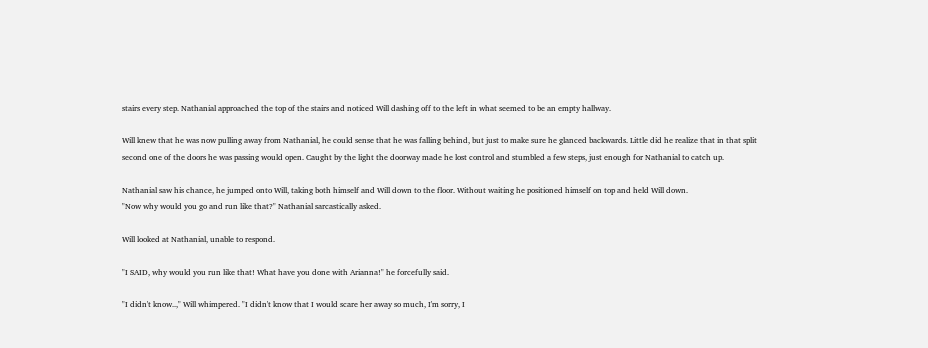stairs every step. Nathanial approached the top of the stairs and noticed Will dashing off to the left in what seemed to be an empty hallway.

Will knew that he was now pulling away from Nathanial, he could sense that he was falling behind, but just to make sure he glanced backwards. Little did he realize that in that split second one of the doors he was passing would open. Caught by the light the doorway made he lost control and stumbled a few steps, just enough for Nathanial to catch up.

Nathanial saw his chance, he jumped onto Will, taking both himself and Will down to the floor. Without waiting he positioned himself on top and held Will down.
"Now why would you go and run like that?" Nathanial sarcastically asked.

Will looked at Nathanial, unable to respond.

"I SAID, why would you run like that! What have you done with Arianna!" he forcefully said.

"I didn't know..," Will whimpered. "I didn't know that I would scare her away so much, I'm sorry, I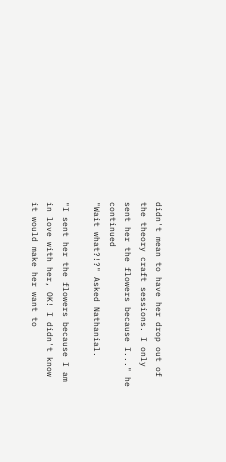didn't mean to have her drop out of the theory craft sessions. I only sent her the flowers because I..." he continued
"Wait what?!?" Asked Nathanial.

"I sent her the flowers because I am in love with her, OK! I didn't know it would make her want to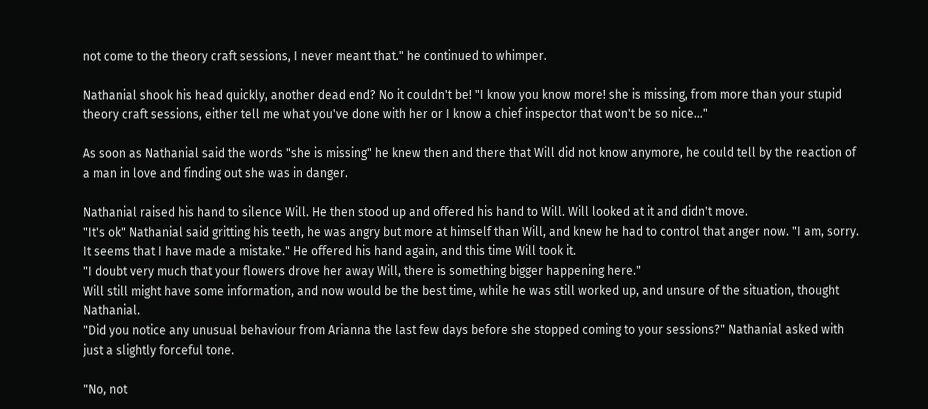not come to the theory craft sessions, I never meant that." he continued to whimper.

Nathanial shook his head quickly, another dead end? No it couldn't be! "I know you know more! she is missing, from more than your stupid theory craft sessions, either tell me what you've done with her or I know a chief inspector that won't be so nice..."

As soon as Nathanial said the words "she is missing" he knew then and there that Will did not know anymore, he could tell by the reaction of a man in love and finding out she was in danger.

Nathanial raised his hand to silence Will. He then stood up and offered his hand to Will. Will looked at it and didn't move.
"It's ok" Nathanial said gritting his teeth, he was angry but more at himself than Will, and knew he had to control that anger now. "I am, sorry. It seems that I have made a mistake." He offered his hand again, and this time Will took it.
"I doubt very much that your flowers drove her away Will, there is something bigger happening here."
Will still might have some information, and now would be the best time, while he was still worked up, and unsure of the situation, thought Nathanial.
"Did you notice any unusual behaviour from Arianna the last few days before she stopped coming to your sessions?" Nathanial asked with just a slightly forceful tone.

"No, not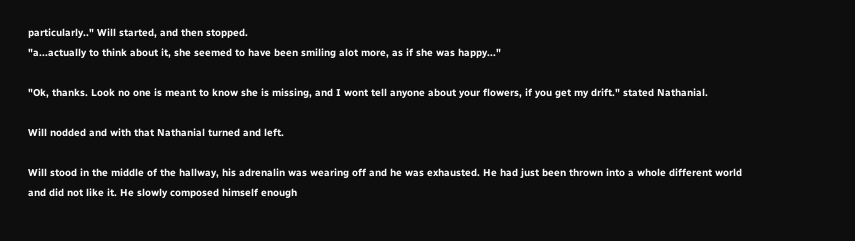particularly.." Will started, and then stopped.
"a...actually to think about it, she seemed to have been smiling alot more, as if she was happy..."

"Ok, thanks. Look no one is meant to know she is missing, and I wont tell anyone about your flowers, if you get my drift." stated Nathanial.

Will nodded and with that Nathanial turned and left.

Will stood in the middle of the hallway, his adrenalin was wearing off and he was exhausted. He had just been thrown into a whole different world and did not like it. He slowly composed himself enough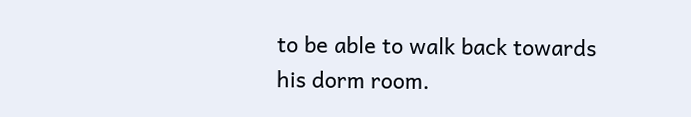to be able to walk back towards his dorm room.